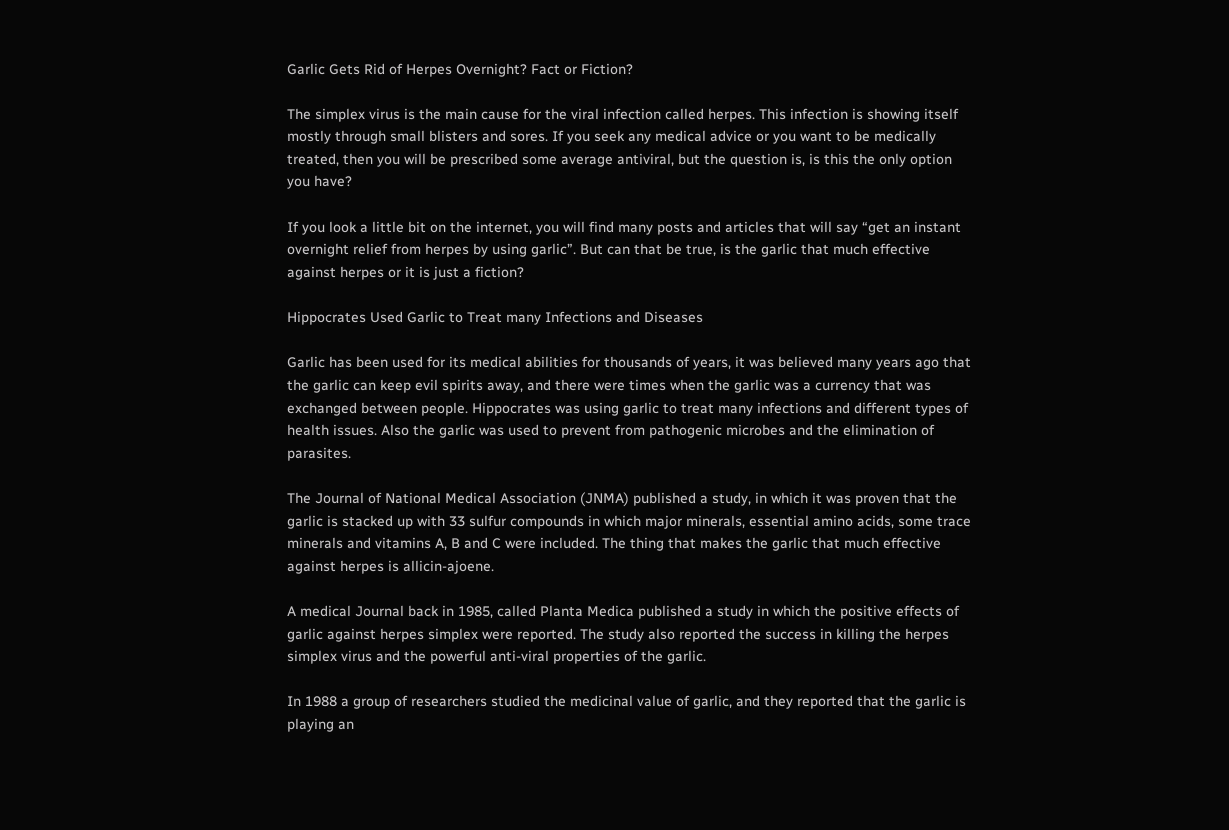Garlic Gets Rid of Herpes Overnight? Fact or Fiction?

The simplex virus is the main cause for the viral infection called herpes. This infection is showing itself mostly through small blisters and sores. If you seek any medical advice or you want to be medically treated, then you will be prescribed some average antiviral, but the question is, is this the only option you have?

If you look a little bit on the internet, you will find many posts and articles that will say “get an instant overnight relief from herpes by using garlic”. But can that be true, is the garlic that much effective against herpes or it is just a fiction?

Hippocrates Used Garlic to Treat many Infections and Diseases

Garlic has been used for its medical abilities for thousands of years, it was believed many years ago that the garlic can keep evil spirits away, and there were times when the garlic was a currency that was exchanged between people. Hippocrates was using garlic to treat many infections and different types of health issues. Also the garlic was used to prevent from pathogenic microbes and the elimination of parasites.

The Journal of National Medical Association (JNMA) published a study, in which it was proven that the garlic is stacked up with 33 sulfur compounds in which major minerals, essential amino acids, some trace minerals and vitamins A, B and C were included. The thing that makes the garlic that much effective against herpes is allicin-ajoene.

A medical Journal back in 1985, called Planta Medica published a study in which the positive effects of garlic against herpes simplex were reported. The study also reported the success in killing the herpes simplex virus and the powerful anti-viral properties of the garlic.

In 1988 a group of researchers studied the medicinal value of garlic, and they reported that the garlic is playing an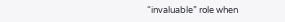“invaluable” role when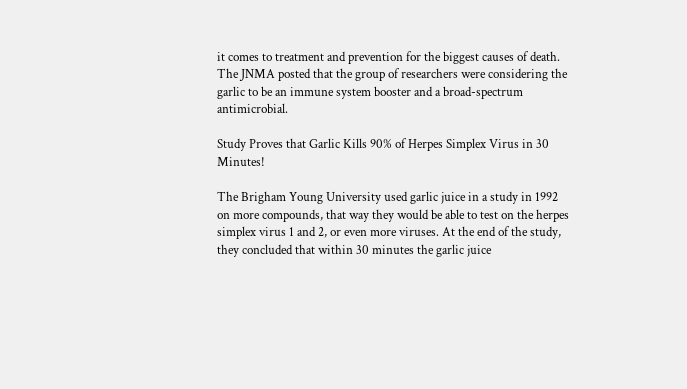it comes to treatment and prevention for the biggest causes of death. The JNMA posted that the group of researchers were considering the garlic to be an immune system booster and a broad-spectrum antimicrobial.

Study Proves that Garlic Kills 90% of Herpes Simplex Virus in 30 Minutes!

The Brigham Young University used garlic juice in a study in 1992 on more compounds, that way they would be able to test on the herpes simplex virus 1 and 2, or even more viruses. At the end of the study, they concluded that within 30 minutes the garlic juice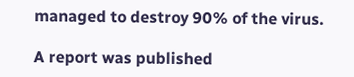managed to destroy 90% of the virus.

A report was published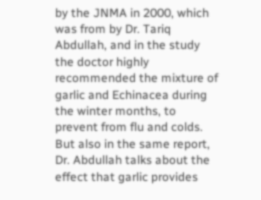by the JNMA in 2000, which was from by Dr. Tariq Abdullah, and in the study the doctor highly recommended the mixture of garlic and Echinacea during the winter months, to prevent from flu and colds. But also in the same report, Dr. Abdullah talks about the effect that garlic provides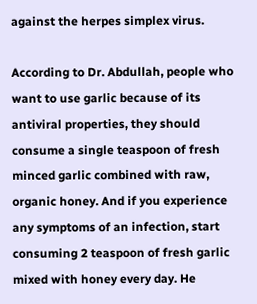against the herpes simplex virus.

According to Dr. Abdullah, people who want to use garlic because of its antiviral properties, they should consume a single teaspoon of fresh minced garlic combined with raw, organic honey. And if you experience any symptoms of an infection, start consuming 2 teaspoon of fresh garlic mixed with honey every day. He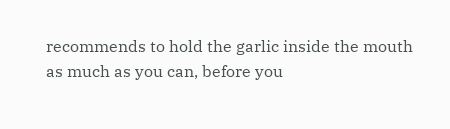recommends to hold the garlic inside the mouth as much as you can, before you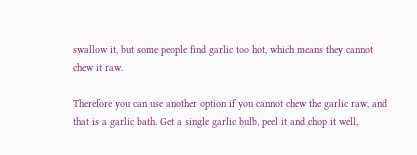swallow it, but some people find garlic too hot, which means they cannot chew it raw.

Therefore you can use another option if you cannot chew the garlic raw, and that is a garlic bath. Get a single garlic bulb, peel it and chop it well,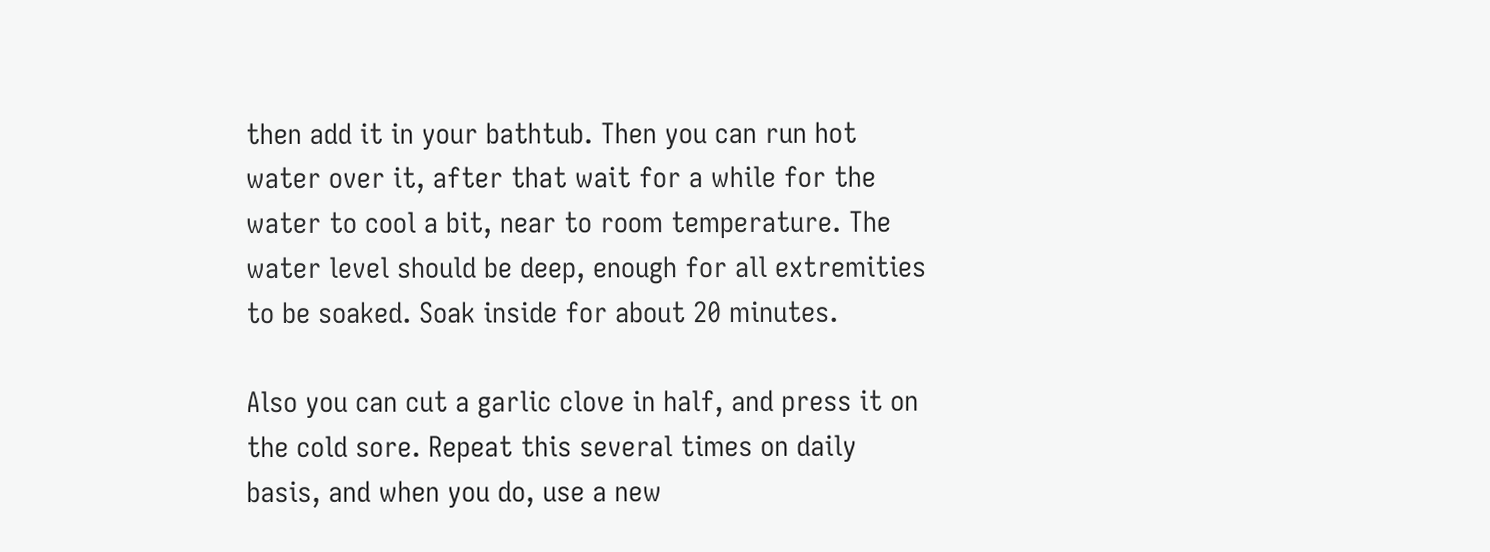then add it in your bathtub. Then you can run hot water over it, after that wait for a while for the water to cool a bit, near to room temperature. The water level should be deep, enough for all extremities to be soaked. Soak inside for about 20 minutes.

Also you can cut a garlic clove in half, and press it on the cold sore. Repeat this several times on daily basis, and when you do, use a new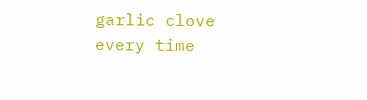garlic clove every time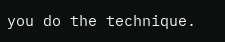you do the technique.